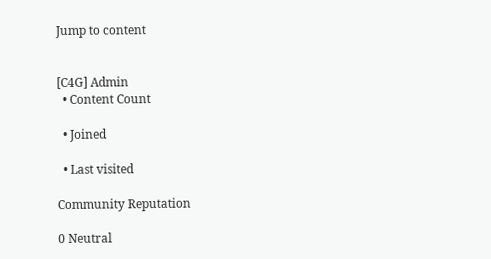Jump to content


[C4G] Admin
  • Content Count

  • Joined

  • Last visited

Community Reputation

0 Neutral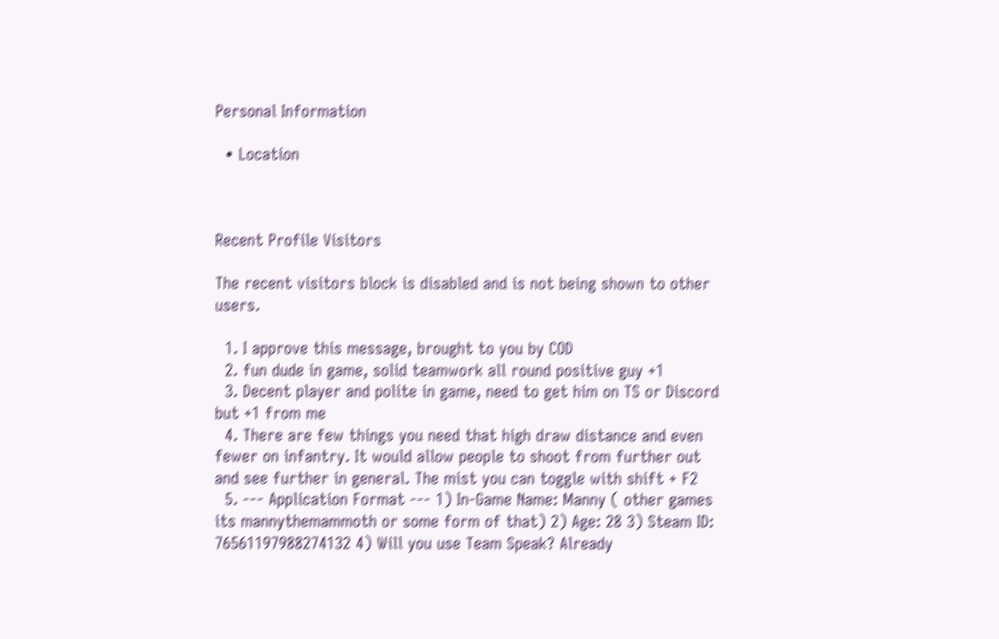Personal Information

  • Location



Recent Profile Visitors

The recent visitors block is disabled and is not being shown to other users.

  1. I approve this message, brought to you by COD
  2. fun dude in game, solid teamwork all round positive guy +1
  3. Decent player and polite in game, need to get him on TS or Discord but +1 from me
  4. There are few things you need that high draw distance and even fewer on infantry. It would allow people to shoot from further out and see further in general. The mist you can toggle with shift + F2
  5. --- Application Format --- 1) In-Game Name: Manny ( other games its mannythemammoth or some form of that) 2) Age: 28 3) Steam ID: 76561197988274132 4) Will you use Team Speak? Already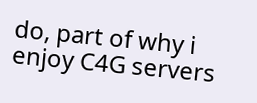do, part of why i enjoy C4G servers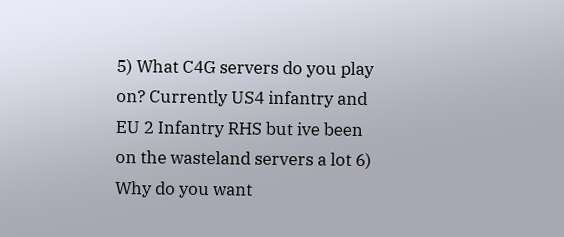5) What C4G servers do you play on? Currently US4 infantry and EU 2 Infantry RHS but ive been on the wasteland servers a lot 6) Why do you want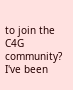to join the C4G community? I've been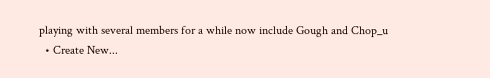playing with several members for a while now include Gough and Chop_u
  • Create New...